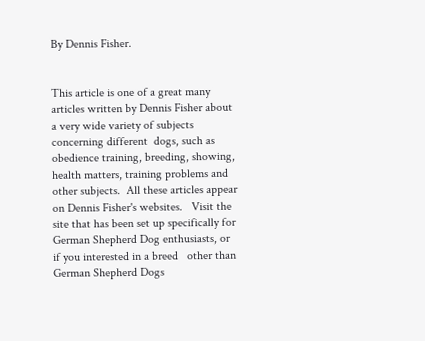By Dennis Fisher.


This article is one of a great many articles written by Dennis Fisher about a very wide variety of subjects concerning different  dogs, such as obedience training, breeding, showing, health matters, training problems and other subjects.  All these articles appear on Dennis Fisher's websites.   Visit the site that has been set up specifically for German Shepherd Dog enthusiasts, or  if you interested in a breed   other than German Shepherd Dogs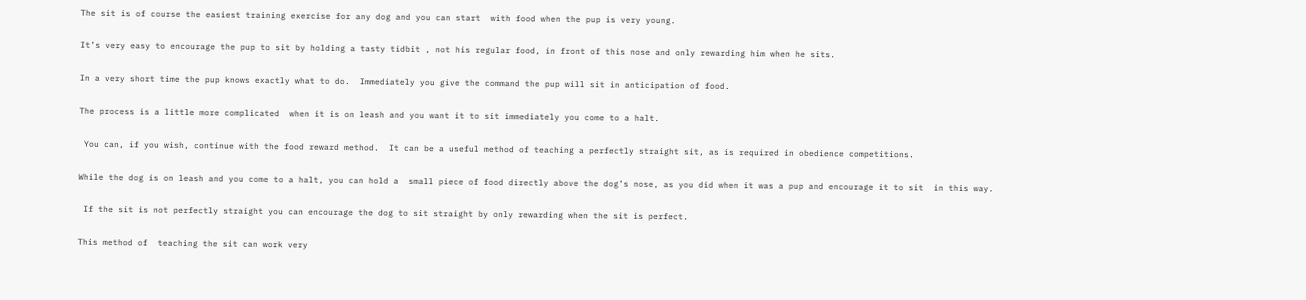The sit is of course the easiest training exercise for any dog and you can start  with food when the pup is very young.

It’s very easy to encourage the pup to sit by holding a tasty tidbit , not his regular food, in front of this nose and only rewarding him when he sits.

In a very short time the pup knows exactly what to do.  Immediately you give the command the pup will sit in anticipation of food.

The process is a little more complicated  when it is on leash and you want it to sit immediately you come to a halt.

 You can, if you wish, continue with the food reward method.  It can be a useful method of teaching a perfectly straight sit, as is required in obedience competitions.

While the dog is on leash and you come to a halt, you can hold a  small piece of food directly above the dog’s nose, as you did when it was a pup and encourage it to sit  in this way.

 If the sit is not perfectly straight you can encourage the dog to sit straight by only rewarding when the sit is perfect.

This method of  teaching the sit can work very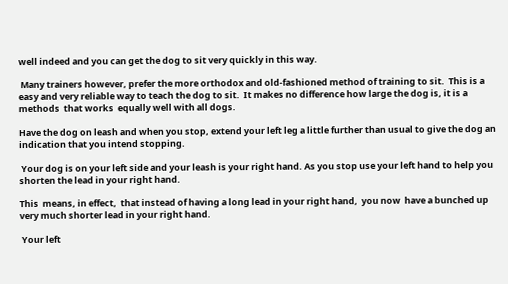well indeed and you can get the dog to sit very quickly in this way.

 Many trainers however, prefer the more orthodox and old-fashioned method of training to sit.  This is a easy and very reliable way to teach the dog to sit.  It makes no difference how large the dog is, it is a methods  that works  equally well with all dogs.

Have the dog on leash and when you stop, extend your left leg a little further than usual to give the dog an indication that you intend stopping.

 Your dog is on your left side and your leash is your right hand. As you stop use your left hand to help you shorten the lead in your right hand.

This  means, in effect,  that instead of having a long lead in your right hand,  you now  have a bunched up very much shorter lead in your right hand.

 Your left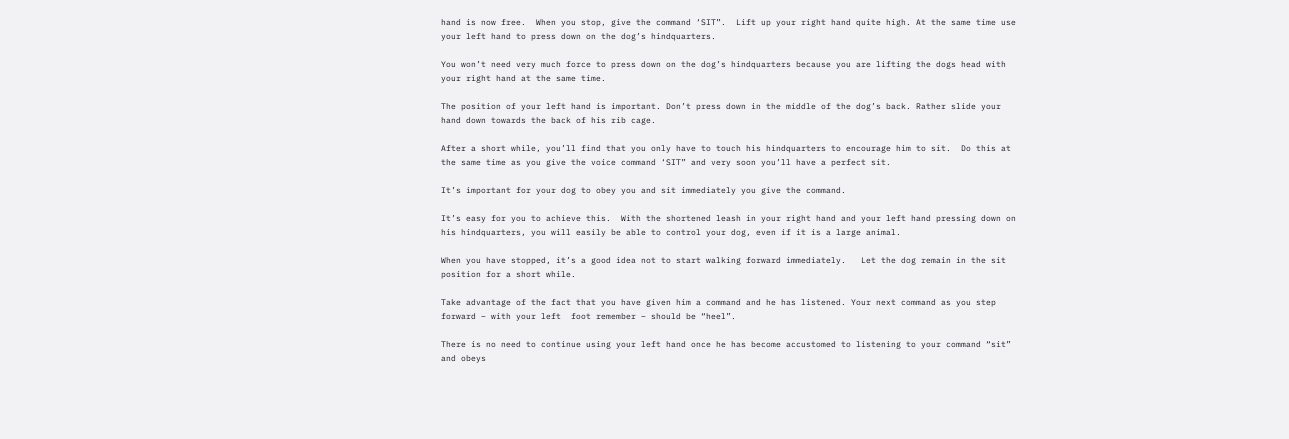hand is now free.  When you stop, give the command ‘SIT”.  Lift up your right hand quite high. At the same time use your left hand to press down on the dog’s hindquarters.

You won’t need very much force to press down on the dog’s hindquarters because you are lifting the dogs head with your right hand at the same time.

The position of your left hand is important. Don’t press down in the middle of the dog’s back. Rather slide your hand down towards the back of his rib cage.

After a short while, you’ll find that you only have to touch his hindquarters to encourage him to sit.  Do this at the same time as you give the voice command ‘SIT” and very soon you’ll have a perfect sit.

It’s important for your dog to obey you and sit immediately you give the command.

It’s easy for you to achieve this.  With the shortened leash in your right hand and your left hand pressing down on his hindquarters, you will easily be able to control your dog, even if it is a large animal.

When you have stopped, it’s a good idea not to start walking forward immediately.   Let the dog remain in the sit position for a short while.

Take advantage of the fact that you have given him a command and he has listened. Your next command as you step forward – with your left  foot remember – should be “heel”.

There is no need to continue using your left hand once he has become accustomed to listening to your command “sit” and obeys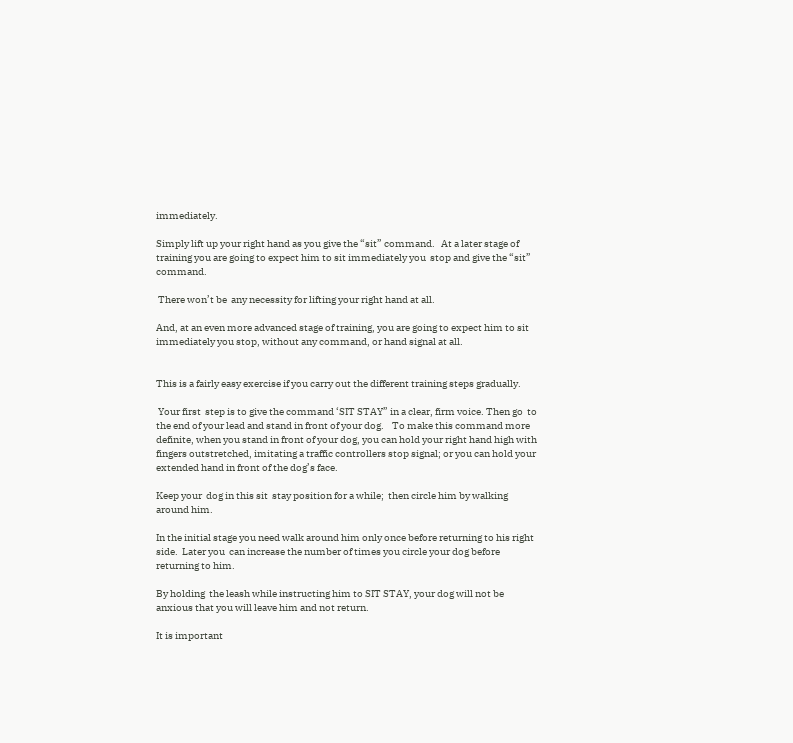immediately.

Simply lift up your right hand as you give the “sit” command.   At a later stage of training you are going to expect him to sit immediately you  stop and give the “sit” command.

 There won’t be  any necessity for lifting your right hand at all.

And, at an even more advanced stage of training, you are going to expect him to sit immediately you stop, without any command, or hand signal at all.


This is a fairly easy exercise if you carry out the different training steps gradually.

 Your first  step is to give the command ‘SIT STAY” in a clear, firm voice. Then go  to the end of your lead and stand in front of your dog.    To make this command more definite, when you stand in front of your dog, you can hold your right hand high with fingers outstretched, imitating a traffic controllers stop signal; or you can hold your extended hand in front of the dog’s face.

Keep your  dog in this sit  stay position for a while;  then circle him by walking  around him.

In the initial stage you need walk around him only once before returning to his right side.  Later you  can increase the number of times you circle your dog before returning to him.

By holding  the leash while instructing him to SIT STAY, your dog will not be anxious that you will leave him and not return.

It is important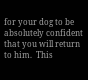for your dog to be absolutely confident that you will return to him.  This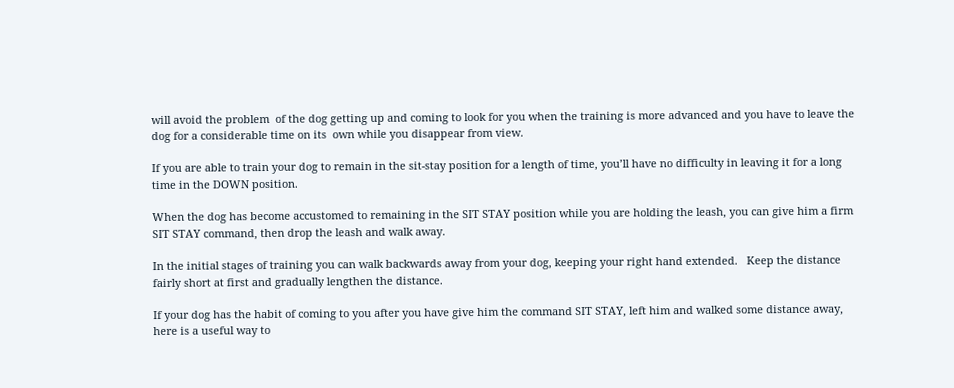will avoid the problem  of the dog getting up and coming to look for you when the training is more advanced and you have to leave the dog for a considerable time on its  own while you disappear from view.

If you are able to train your dog to remain in the sit-stay position for a length of time, you’ll have no difficulty in leaving it for a long time in the DOWN position.

When the dog has become accustomed to remaining in the SIT STAY position while you are holding the leash, you can give him a firm SIT STAY command, then drop the leash and walk away.

In the initial stages of training you can walk backwards away from your dog, keeping your right hand extended.   Keep the distance fairly short at first and gradually lengthen the distance.

If your dog has the habit of coming to you after you have give him the command SIT STAY, left him and walked some distance away, here is a useful way to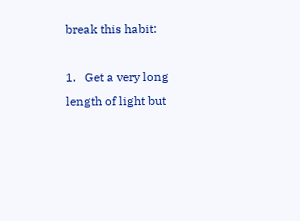break this habit:

1.   Get a very long length of light but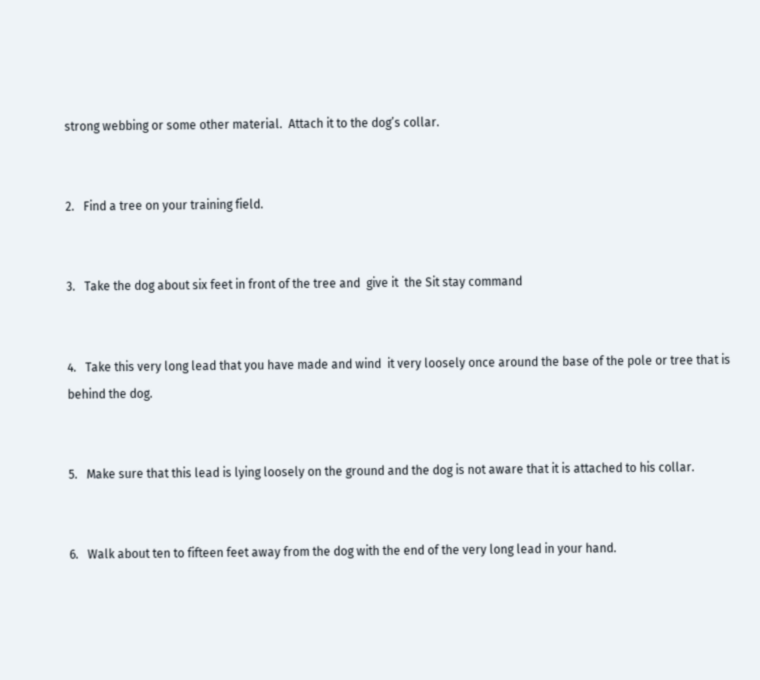strong webbing or some other material.  Attach it to the dog’s collar.


2.   Find a tree on your training field.


3.   Take the dog about six feet in front of the tree and  give it  the Sit stay command


4.   Take this very long lead that you have made and wind  it very loosely once around the base of the pole or tree that is behind the dog.


5.   Make sure that this lead is lying loosely on the ground and the dog is not aware that it is attached to his collar.


6.   Walk about ten to fifteen feet away from the dog with the end of the very long lead in your hand.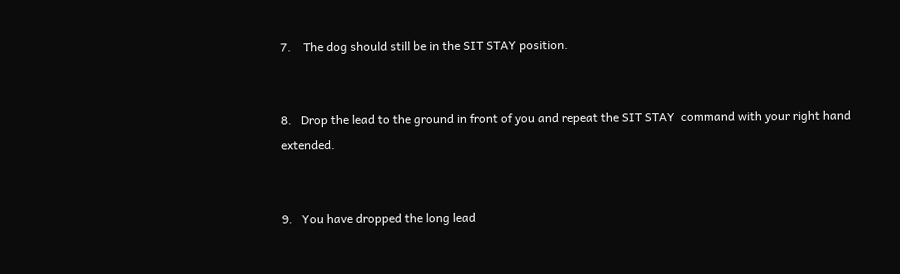7.    The dog should still be in the SIT STAY position.


8.   Drop the lead to the ground in front of you and repeat the SIT STAY  command with your right hand extended.


9.   You have dropped the long lead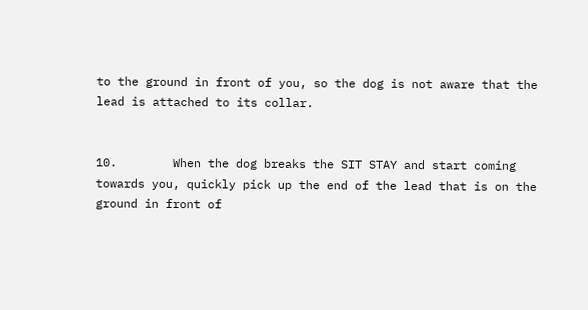to the ground in front of you, so the dog is not aware that the lead is attached to its collar.


10.        When the dog breaks the SIT STAY and start coming towards you, quickly pick up the end of the lead that is on the ground in front of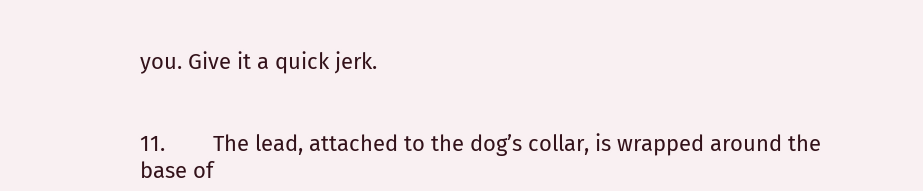you. Give it a quick jerk.


11.        The lead, attached to the dog’s collar, is wrapped around the  base of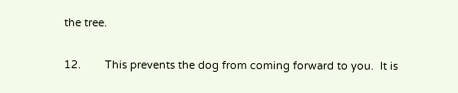the tree.


12.        This prevents the dog from coming forward to you.  It is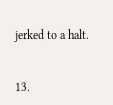jerked to a halt.


13.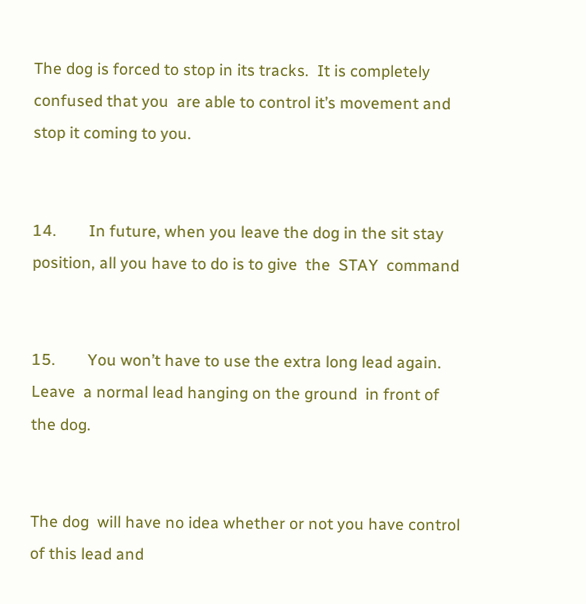The dog is forced to stop in its tracks.  It is completely confused that you  are able to control it’s movement and stop it coming to you.


14.        In future, when you leave the dog in the sit stay position, all you have to do is to give  the  STAY  command


15.        You won’t have to use the extra long lead again. Leave  a normal lead hanging on the ground  in front of  the dog.


The dog  will have no idea whether or not you have control of this lead and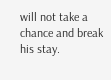will not take a chance and break his stay.